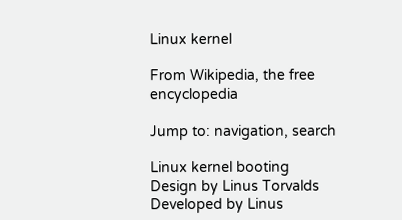Linux kernel

From Wikipedia, the free encyclopedia

Jump to: navigation, search

Linux kernel booting
Design by Linus Torvalds
Developed by Linus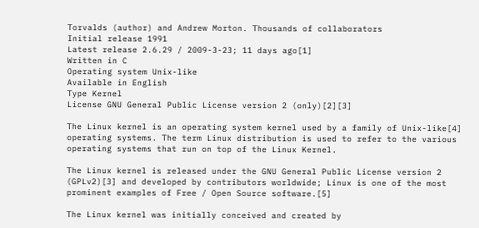Torvalds (author) and Andrew Morton. Thousands of collaborators
Initial release 1991
Latest release 2.6.29 / 2009-3-23; 11 days ago[1]
Written in C
Operating system Unix-like
Available in English
Type Kernel
License GNU General Public License version 2 (only)[2][3]

The Linux kernel is an operating system kernel used by a family of Unix-like[4] operating systems. The term Linux distribution is used to refer to the various operating systems that run on top of the Linux Kernel.

The Linux kernel is released under the GNU General Public License version 2 (GPLv2)[3] and developed by contributors worldwide; Linux is one of the most prominent examples of Free / Open Source software.[5]

The Linux kernel was initially conceived and created by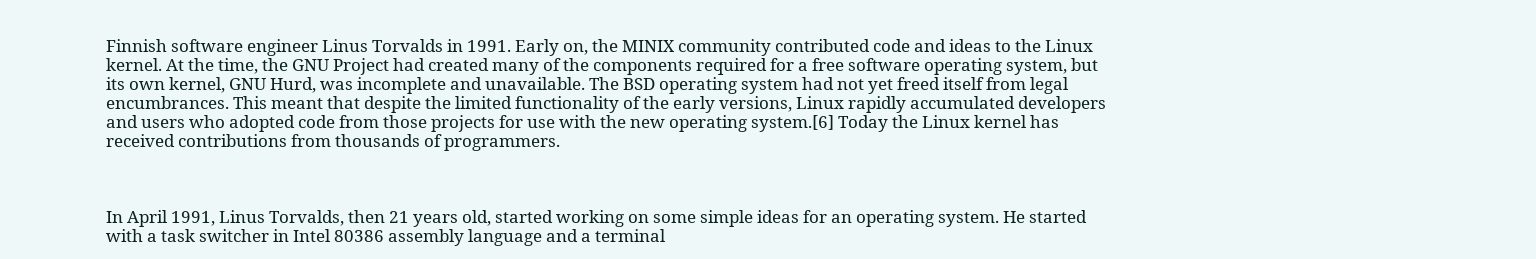Finnish software engineer Linus Torvalds in 1991. Early on, the MINIX community contributed code and ideas to the Linux kernel. At the time, the GNU Project had created many of the components required for a free software operating system, but its own kernel, GNU Hurd, was incomplete and unavailable. The BSD operating system had not yet freed itself from legal encumbrances. This meant that despite the limited functionality of the early versions, Linux rapidly accumulated developers and users who adopted code from those projects for use with the new operating system.[6] Today the Linux kernel has received contributions from thousands of programmers.



In April 1991, Linus Torvalds, then 21 years old, started working on some simple ideas for an operating system. He started with a task switcher in Intel 80386 assembly language and a terminal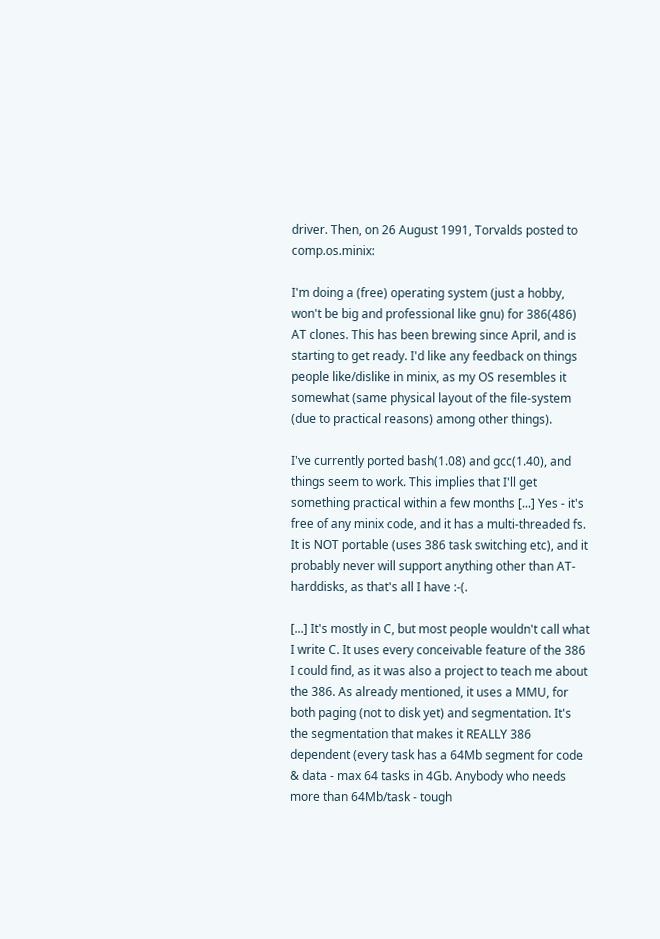driver. Then, on 26 August 1991, Torvalds posted to comp.os.minix:

I'm doing a (free) operating system (just a hobby, won't be big and professional like gnu) for 386(486) AT clones. This has been brewing since April, and is starting to get ready. I'd like any feedback on things people like/dislike in minix, as my OS resembles it somewhat (same physical layout of the file-system (due to practical reasons) among other things).

I've currently ported bash(1.08) and gcc(1.40), and things seem to work. This implies that I'll get something practical within a few months [...] Yes - it's free of any minix code, and it has a multi-threaded fs. It is NOT portable (uses 386 task switching etc), and it probably never will support anything other than AT-harddisks, as that's all I have :-(.

[...] It's mostly in C, but most people wouldn't call what I write C. It uses every conceivable feature of the 386 I could find, as it was also a project to teach me about the 386. As already mentioned, it uses a MMU, for both paging (not to disk yet) and segmentation. It's the segmentation that makes it REALLY 386 dependent (every task has a 64Mb segment for code & data - max 64 tasks in 4Gb. Anybody who needs more than 64Mb/task - tough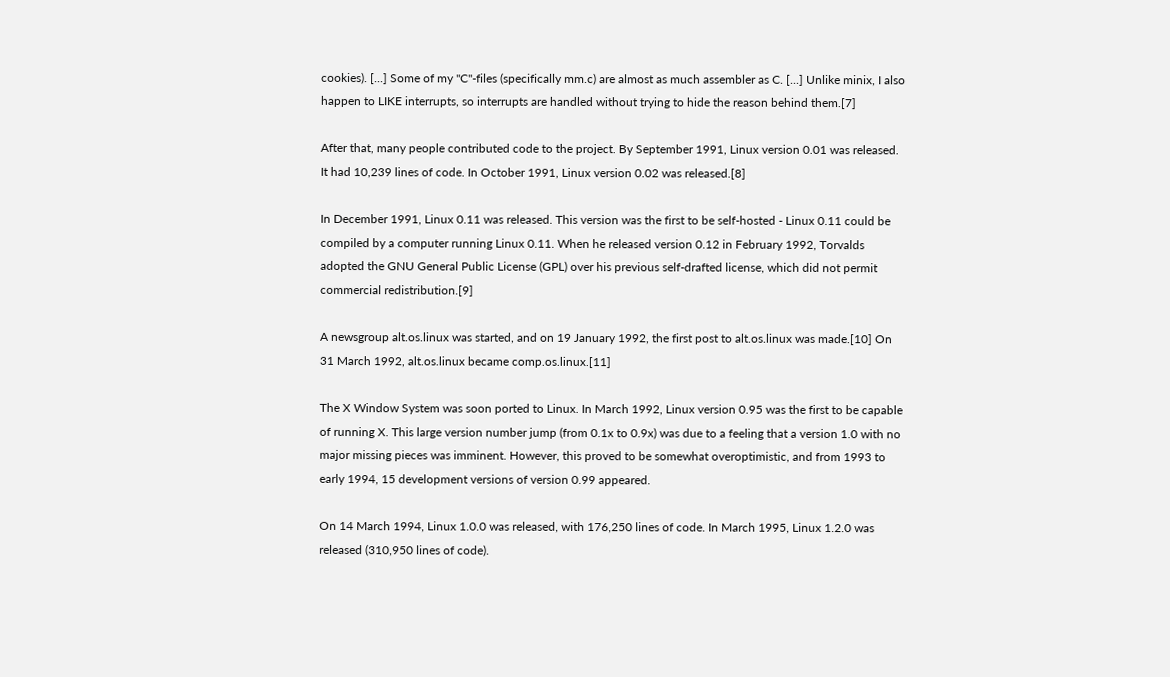cookies). [...] Some of my "C"-files (specifically mm.c) are almost as much assembler as C. [...] Unlike minix, I also happen to LIKE interrupts, so interrupts are handled without trying to hide the reason behind them.[7]

After that, many people contributed code to the project. By September 1991, Linux version 0.01 was released. It had 10,239 lines of code. In October 1991, Linux version 0.02 was released.[8]

In December 1991, Linux 0.11 was released. This version was the first to be self-hosted - Linux 0.11 could be compiled by a computer running Linux 0.11. When he released version 0.12 in February 1992, Torvalds adopted the GNU General Public License (GPL) over his previous self-drafted license, which did not permit commercial redistribution.[9]

A newsgroup alt.os.linux was started, and on 19 January 1992, the first post to alt.os.linux was made.[10] On 31 March 1992, alt.os.linux became comp.os.linux.[11]

The X Window System was soon ported to Linux. In March 1992, Linux version 0.95 was the first to be capable of running X. This large version number jump (from 0.1x to 0.9x) was due to a feeling that a version 1.0 with no major missing pieces was imminent. However, this proved to be somewhat overoptimistic, and from 1993 to early 1994, 15 development versions of version 0.99 appeared.

On 14 March 1994, Linux 1.0.0 was released, with 176,250 lines of code. In March 1995, Linux 1.2.0 was released (310,950 lines of code).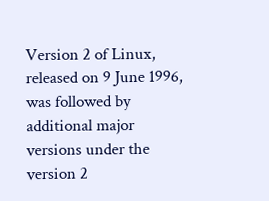Version 2 of Linux, released on 9 June 1996, was followed by additional major versions under the version 2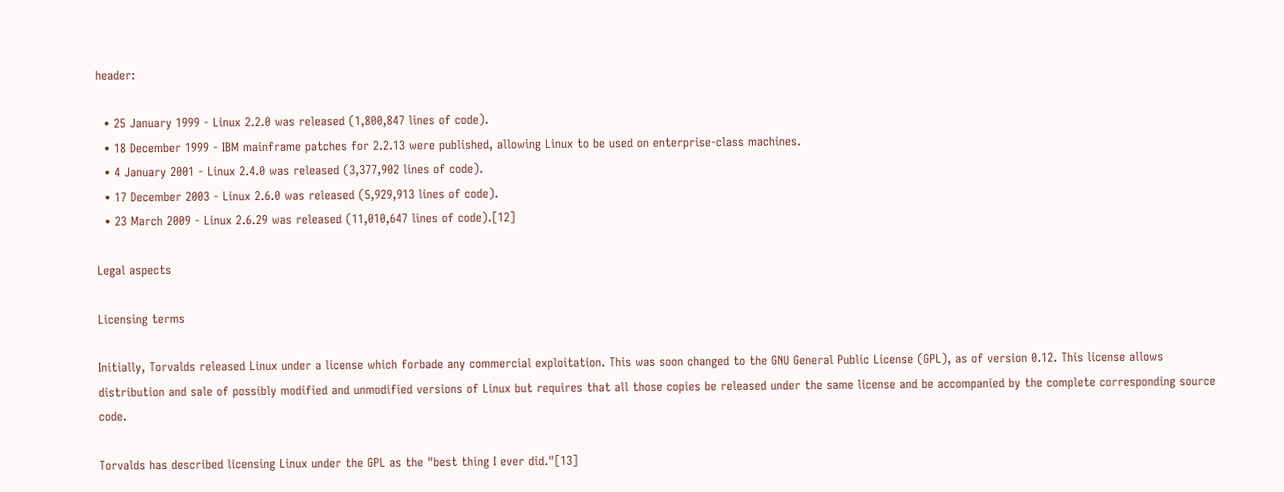header:

  • 25 January 1999 - Linux 2.2.0 was released (1,800,847 lines of code).
  • 18 December 1999 - IBM mainframe patches for 2.2.13 were published, allowing Linux to be used on enterprise-class machines.
  • 4 January 2001 - Linux 2.4.0 was released (3,377,902 lines of code).
  • 17 December 2003 - Linux 2.6.0 was released (5,929,913 lines of code).
  • 23 March 2009 - Linux 2.6.29 was released (11,010,647 lines of code).[12]

Legal aspects

Licensing terms

Initially, Torvalds released Linux under a license which forbade any commercial exploitation. This was soon changed to the GNU General Public License (GPL), as of version 0.12. This license allows distribution and sale of possibly modified and unmodified versions of Linux but requires that all those copies be released under the same license and be accompanied by the complete corresponding source code.

Torvalds has described licensing Linux under the GPL as the "best thing I ever did."[13]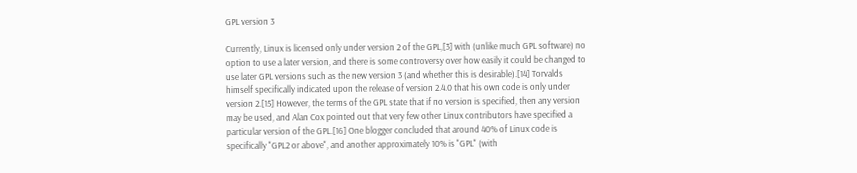GPL version 3

Currently, Linux is licensed only under version 2 of the GPL,[3] with (unlike much GPL software) no option to use a later version, and there is some controversy over how easily it could be changed to use later GPL versions such as the new version 3 (and whether this is desirable).[14] Torvalds himself specifically indicated upon the release of version 2.4.0 that his own code is only under version 2.[15] However, the terms of the GPL state that if no version is specified, then any version may be used, and Alan Cox pointed out that very few other Linux contributors have specified a particular version of the GPL.[16] One blogger concluded that around 40% of Linux code is specifically "GPL2 or above", and another approximately 10% is "GPL" (with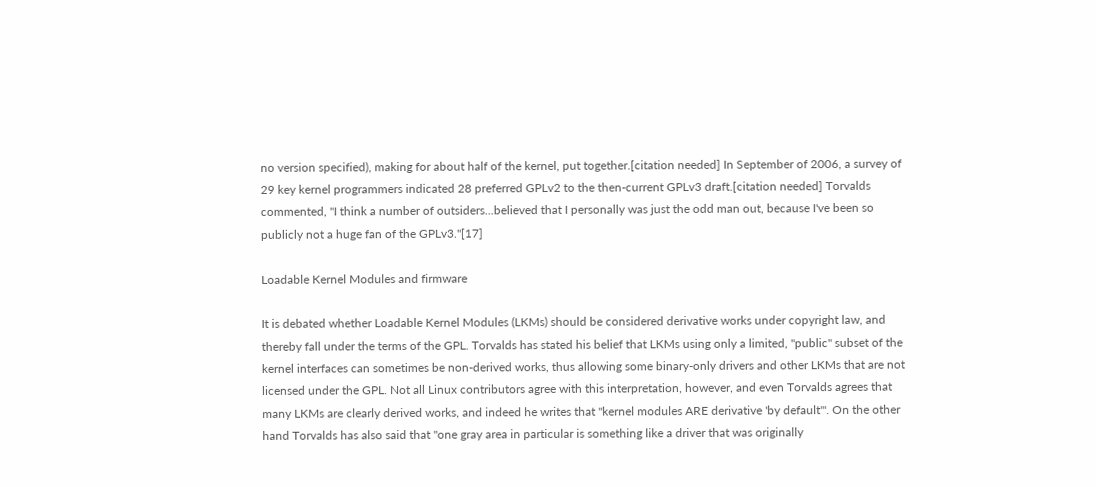no version specified), making for about half of the kernel, put together.[citation needed] In September of 2006, a survey of 29 key kernel programmers indicated 28 preferred GPLv2 to the then-current GPLv3 draft.[citation needed] Torvalds commented, "I think a number of outsiders...believed that I personally was just the odd man out, because I've been so publicly not a huge fan of the GPLv3."[17]

Loadable Kernel Modules and firmware

It is debated whether Loadable Kernel Modules (LKMs) should be considered derivative works under copyright law, and thereby fall under the terms of the GPL. Torvalds has stated his belief that LKMs using only a limited, "public" subset of the kernel interfaces can sometimes be non-derived works, thus allowing some binary-only drivers and other LKMs that are not licensed under the GPL. Not all Linux contributors agree with this interpretation, however, and even Torvalds agrees that many LKMs are clearly derived works, and indeed he writes that "kernel modules ARE derivative 'by default'". On the other hand Torvalds has also said that "one gray area in particular is something like a driver that was originally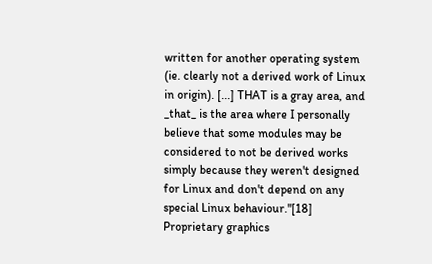written for another operating system (ie. clearly not a derived work of Linux in origin). [...] THAT is a gray area, and _that_ is the area where I personally believe that some modules may be considered to not be derived works simply because they weren't designed for Linux and don't depend on any special Linux behaviour."[18] Proprietary graphics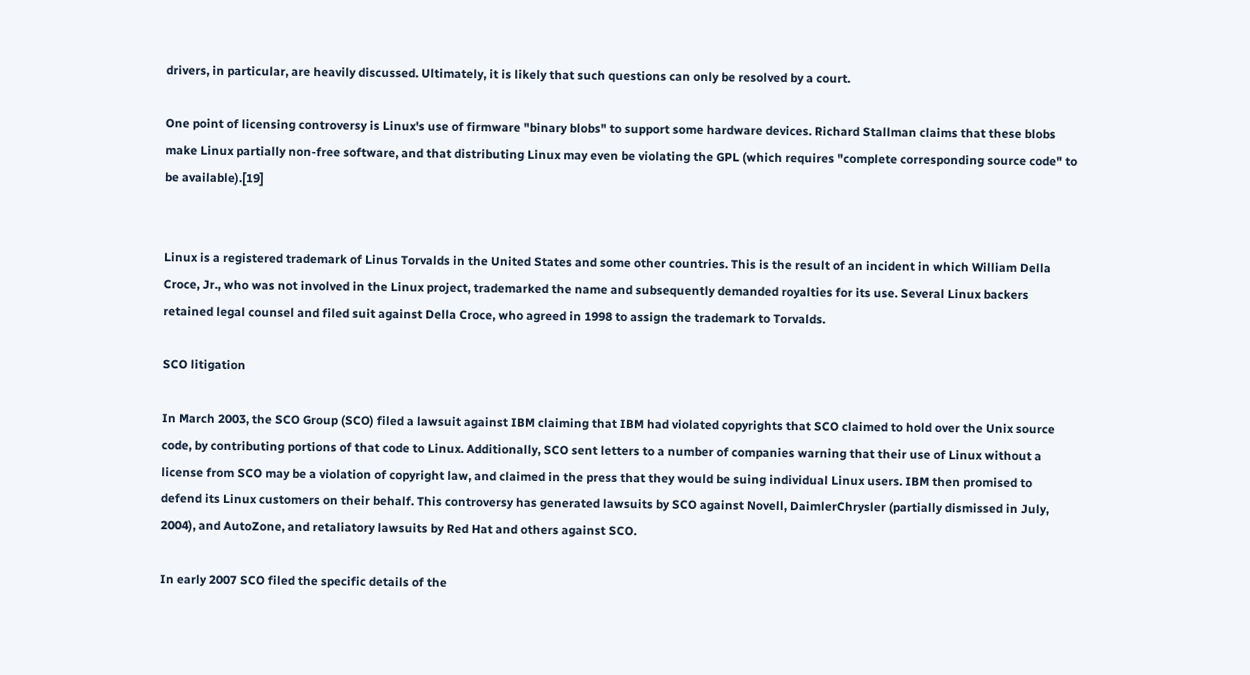drivers, in particular, are heavily discussed. Ultimately, it is likely that such questions can only be resolved by a court.

One point of licensing controversy is Linux's use of firmware "binary blobs" to support some hardware devices. Richard Stallman claims that these blobs make Linux partially non-free software, and that distributing Linux may even be violating the GPL (which requires "complete corresponding source code" to be available).[19]


Linux is a registered trademark of Linus Torvalds in the United States and some other countries. This is the result of an incident in which William Della Croce, Jr., who was not involved in the Linux project, trademarked the name and subsequently demanded royalties for its use. Several Linux backers retained legal counsel and filed suit against Della Croce, who agreed in 1998 to assign the trademark to Torvalds.

SCO litigation

In March 2003, the SCO Group (SCO) filed a lawsuit against IBM claiming that IBM had violated copyrights that SCO claimed to hold over the Unix source code, by contributing portions of that code to Linux. Additionally, SCO sent letters to a number of companies warning that their use of Linux without a license from SCO may be a violation of copyright law, and claimed in the press that they would be suing individual Linux users. IBM then promised to defend its Linux customers on their behalf. This controversy has generated lawsuits by SCO against Novell, DaimlerChrysler (partially dismissed in July, 2004), and AutoZone, and retaliatory lawsuits by Red Hat and others against SCO.

In early 2007 SCO filed the specific details of the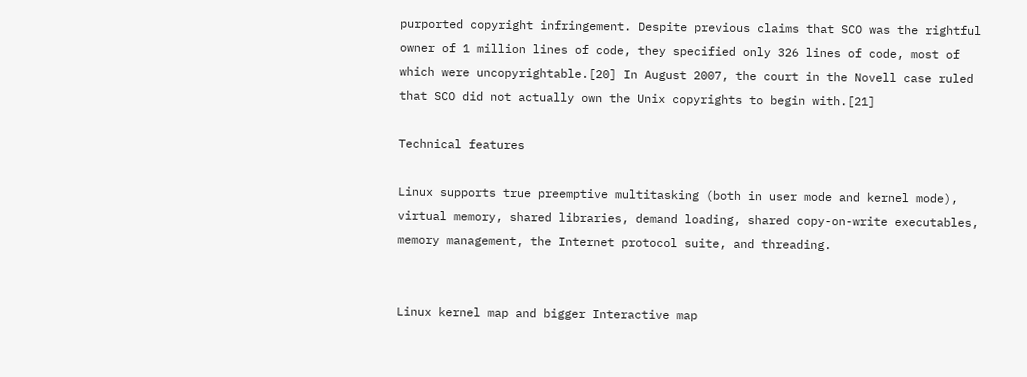purported copyright infringement. Despite previous claims that SCO was the rightful owner of 1 million lines of code, they specified only 326 lines of code, most of which were uncopyrightable.[20] In August 2007, the court in the Novell case ruled that SCO did not actually own the Unix copyrights to begin with.[21]

Technical features

Linux supports true preemptive multitasking (both in user mode and kernel mode), virtual memory, shared libraries, demand loading, shared copy-on-write executables, memory management, the Internet protocol suite, and threading.


Linux kernel map and bigger Interactive map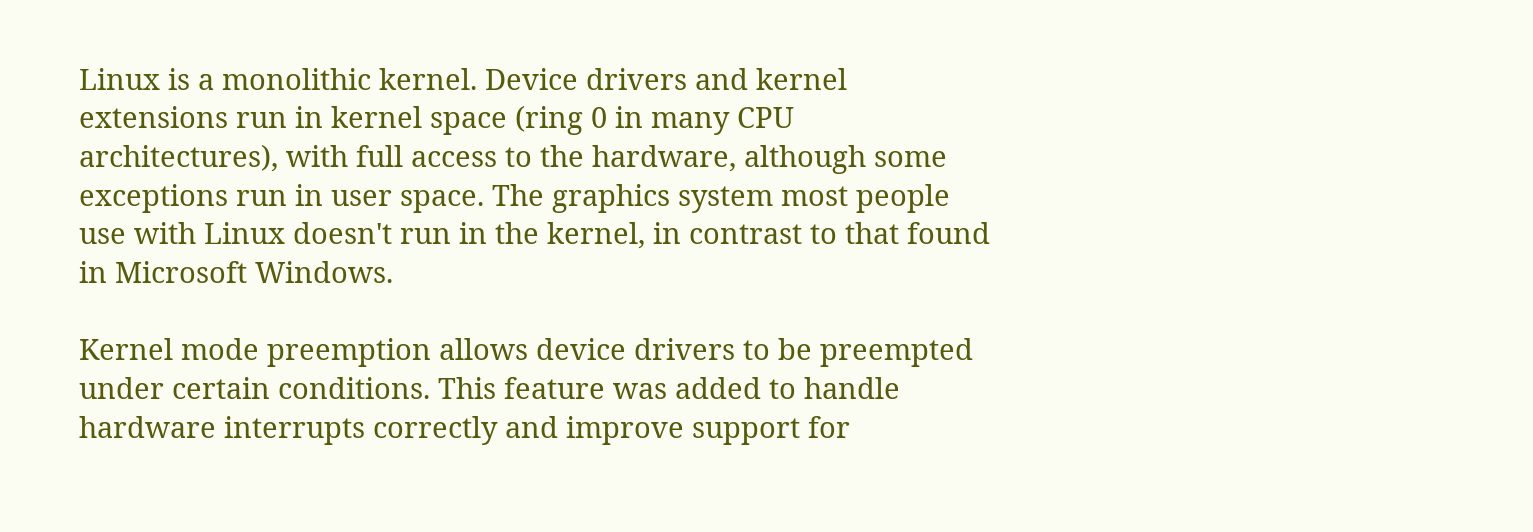Linux is a monolithic kernel. Device drivers and kernel extensions run in kernel space (ring 0 in many CPU architectures), with full access to the hardware, although some exceptions run in user space. The graphics system most people use with Linux doesn't run in the kernel, in contrast to that found in Microsoft Windows.

Kernel mode preemption allows device drivers to be preempted under certain conditions. This feature was added to handle hardware interrupts correctly and improve support for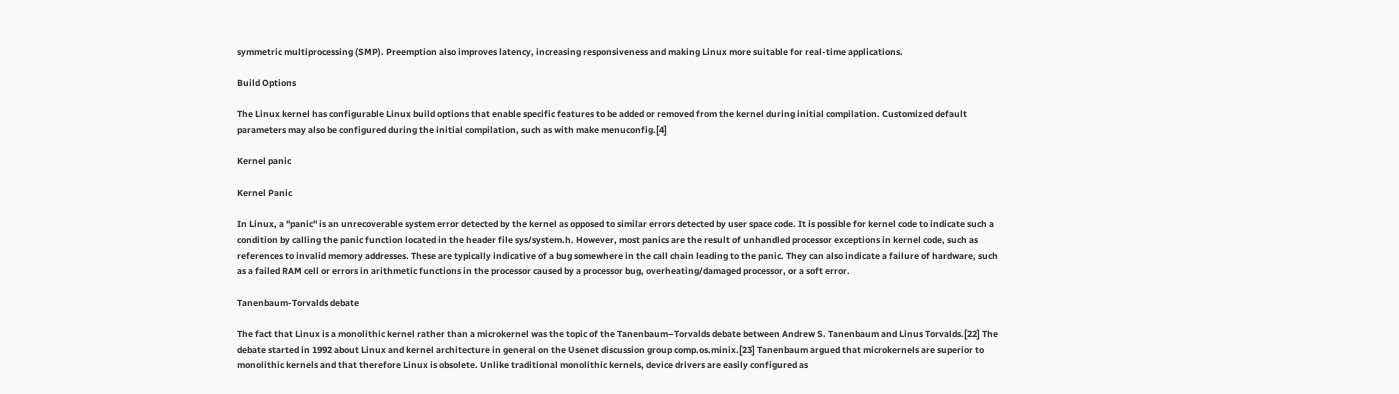symmetric multiprocessing (SMP). Preemption also improves latency, increasing responsiveness and making Linux more suitable for real-time applications.

Build Options

The Linux kernel has configurable Linux build options that enable specific features to be added or removed from the kernel during initial compilation. Customized default parameters may also be configured during the initial compilation, such as with make menuconfig.[4]

Kernel panic

Kernel Panic

In Linux, a "panic" is an unrecoverable system error detected by the kernel as opposed to similar errors detected by user space code. It is possible for kernel code to indicate such a condition by calling the panic function located in the header file sys/system.h. However, most panics are the result of unhandled processor exceptions in kernel code, such as references to invalid memory addresses. These are typically indicative of a bug somewhere in the call chain leading to the panic. They can also indicate a failure of hardware, such as a failed RAM cell or errors in arithmetic functions in the processor caused by a processor bug, overheating/damaged processor, or a soft error.

Tanenbaum-Torvalds debate

The fact that Linux is a monolithic kernel rather than a microkernel was the topic of the Tanenbaum–Torvalds debate between Andrew S. Tanenbaum and Linus Torvalds.[22] The debate started in 1992 about Linux and kernel architecture in general on the Usenet discussion group comp.os.minix.[23] Tanenbaum argued that microkernels are superior to monolithic kernels and that therefore Linux is obsolete. Unlike traditional monolithic kernels, device drivers are easily configured as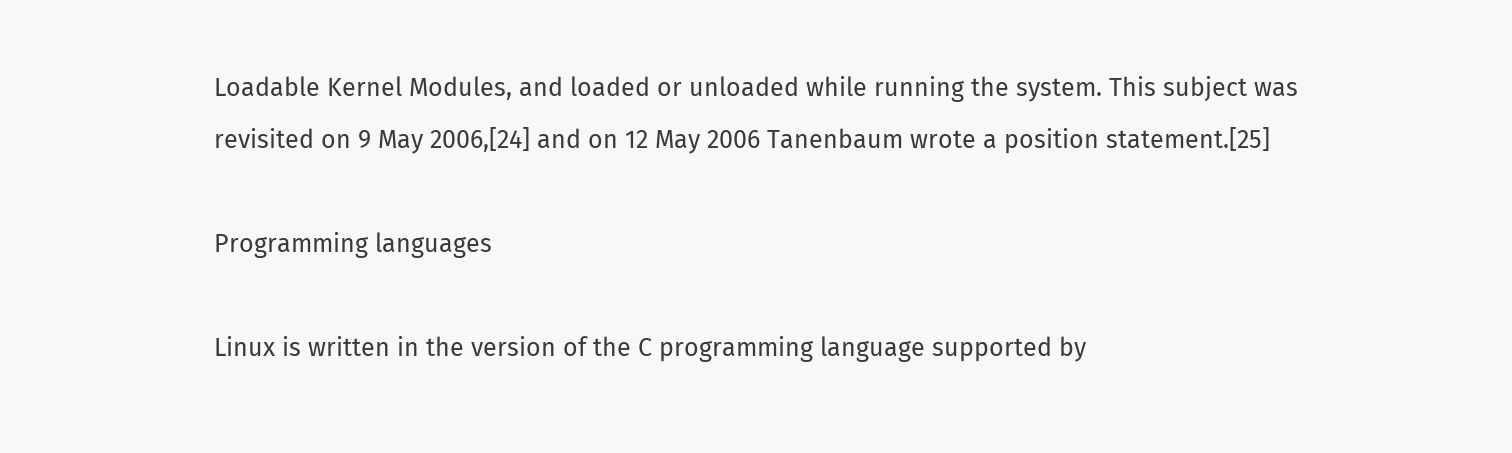Loadable Kernel Modules, and loaded or unloaded while running the system. This subject was revisited on 9 May 2006,[24] and on 12 May 2006 Tanenbaum wrote a position statement.[25]

Programming languages

Linux is written in the version of the C programming language supported by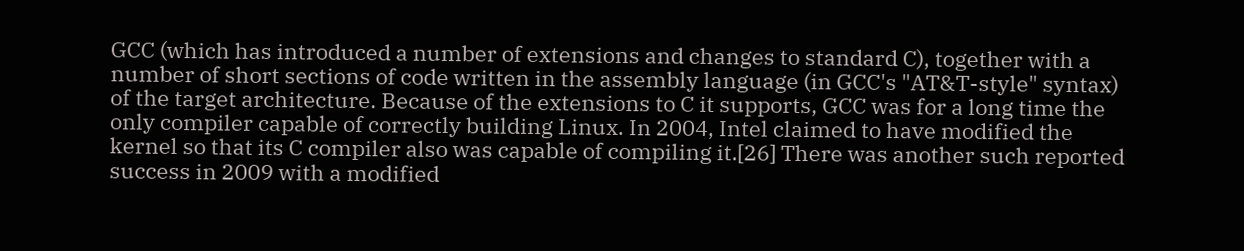GCC (which has introduced a number of extensions and changes to standard C), together with a number of short sections of code written in the assembly language (in GCC's "AT&T-style" syntax) of the target architecture. Because of the extensions to C it supports, GCC was for a long time the only compiler capable of correctly building Linux. In 2004, Intel claimed to have modified the kernel so that its C compiler also was capable of compiling it.[26] There was another such reported success in 2009 with a modified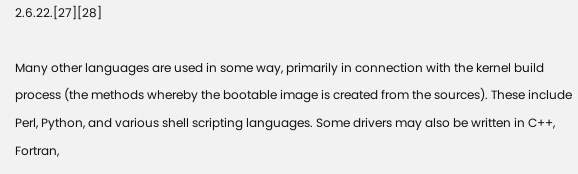2.6.22.[27][28]

Many other languages are used in some way, primarily in connection with the kernel build process (the methods whereby the bootable image is created from the sources). These include Perl, Python, and various shell scripting languages. Some drivers may also be written in C++, Fortran,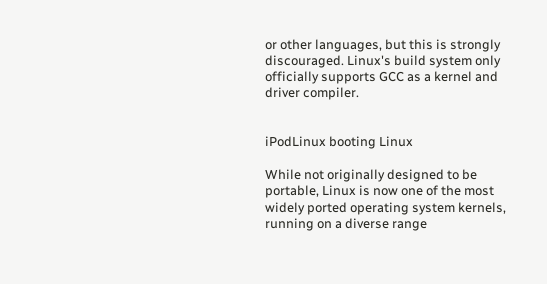or other languages, but this is strongly discouraged. Linux's build system only officially supports GCC as a kernel and driver compiler.


iPodLinux booting Linux

While not originally designed to be portable, Linux is now one of the most widely ported operating system kernels, running on a diverse range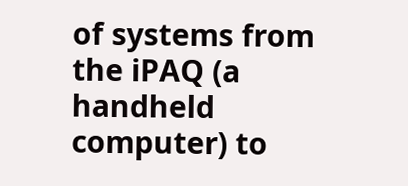of systems from the iPAQ (a handheld computer) to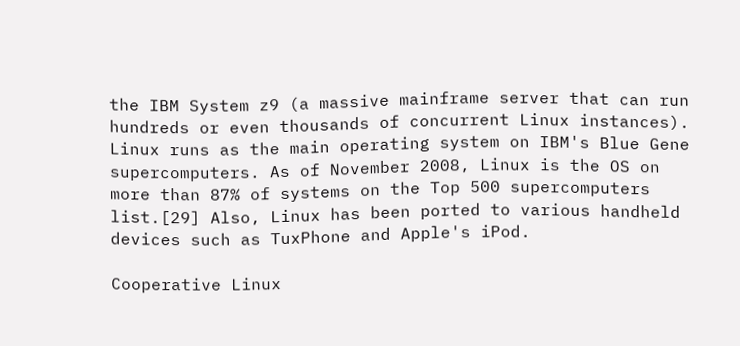the IBM System z9 (a massive mainframe server that can run hundreds or even thousands of concurrent Linux instances). Linux runs as the main operating system on IBM's Blue Gene supercomputers. As of November 2008, Linux is the OS on more than 87% of systems on the Top 500 supercomputers list.[29] Also, Linux has been ported to various handheld devices such as TuxPhone and Apple's iPod.

Cooperative Linux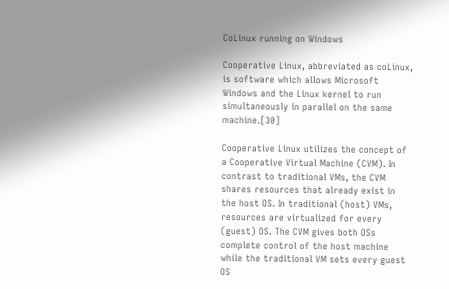CoLinux running on Windows

Cooperative Linux, abbreviated as coLinux, is software which allows Microsoft Windows and the Linux kernel to run simultaneously in parallel on the same machine.[30]

Cooperative Linux utilizes the concept of a Cooperative Virtual Machine (CVM). In contrast to traditional VMs, the CVM shares resources that already exist in the host OS. In traditional (host) VMs, resources are virtualized for every (guest) OS. The CVM gives both OSs complete control of the host machine while the traditional VM sets every guest OS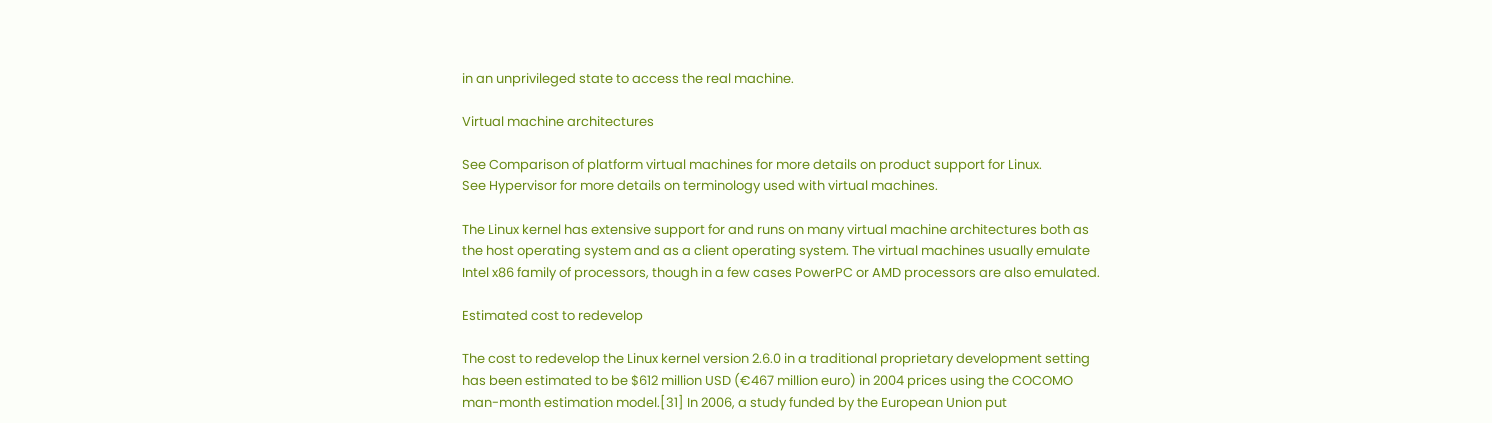in an unprivileged state to access the real machine.

Virtual machine architectures

See Comparison of platform virtual machines for more details on product support for Linux.
See Hypervisor for more details on terminology used with virtual machines.

The Linux kernel has extensive support for and runs on many virtual machine architectures both as the host operating system and as a client operating system. The virtual machines usually emulate Intel x86 family of processors, though in a few cases PowerPC or AMD processors are also emulated.

Estimated cost to redevelop

The cost to redevelop the Linux kernel version 2.6.0 in a traditional proprietary development setting has been estimated to be $612 million USD (€467 million euro) in 2004 prices using the COCOMO man-month estimation model.[31] In 2006, a study funded by the European Union put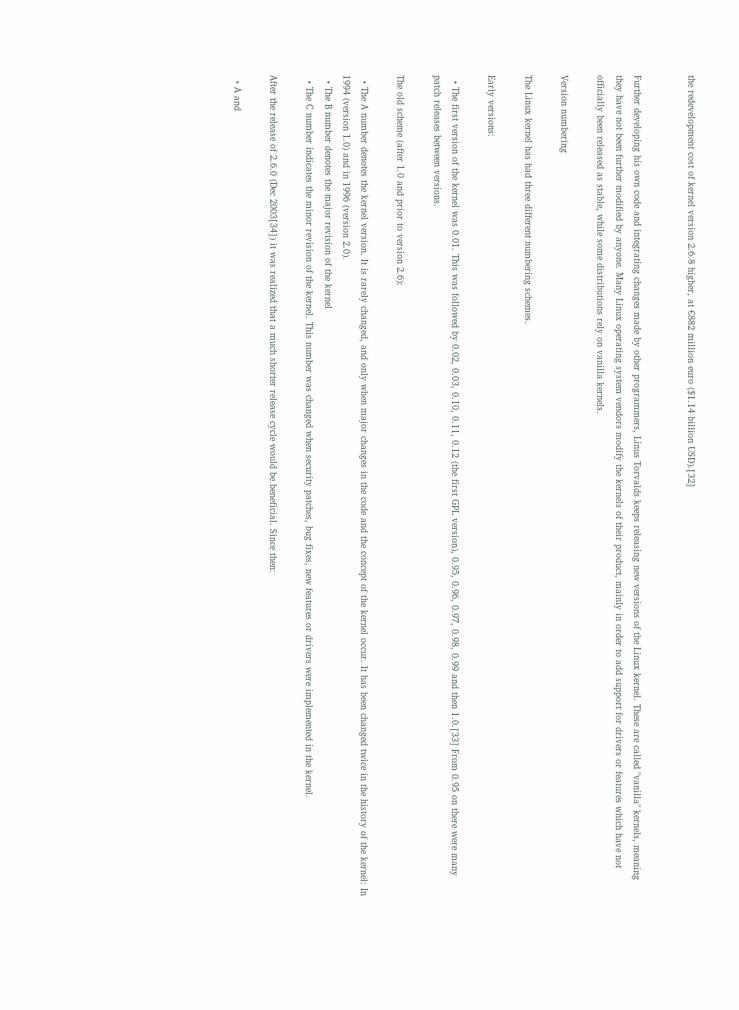the redevelopment cost of kernel version 2.6.8 higher, at €882 million euro ($1.14 billion USD).[32]


Further developing his own code and integrating changes made by other programmers, Linus Torvalds keeps releasing new versions of the Linux kernel. These are called "vanilla" kernels, meaning they have not been further modified by anyone. Many Linux operating system vendors modify the kernels of their product, mainly in order to add support for drivers or features which have not officially been released as stable, while some distributions rely on vanilla kernels.

Version numbering

The Linux kernel has had three different numbering schemes.

Early versions:

  • The first version of the kernel was 0.01. This was followed by 0.02, 0.03, 0.10, 0.11, 0.12 (the first GPL version), 0.95, 0.96, 0.97, 0.98, 0.99 and then 1.0.[33] From 0.95 on there were many patch releases between versions.

The old scheme (after 1.0 and prior to version 2.6):

  • The A number denotes the kernel version. It is rarely changed, and only when major changes in the code and the concept of the kernel occur. It has been changed twice in the history of the kernel: In 1994 (version 1.0) and in 1996 (version 2.0).
  • The B number denotes the major revision of the kernel
  • The C number indicates the minor revision of the kernel. This number was changed when security patches, bug fixes, new features or drivers were implemented in the kernel.

After the release of 2.6.0 (Dec 2003[34]) it was realized that a much shorter release cycle would be beneficial. Since then:

  • A and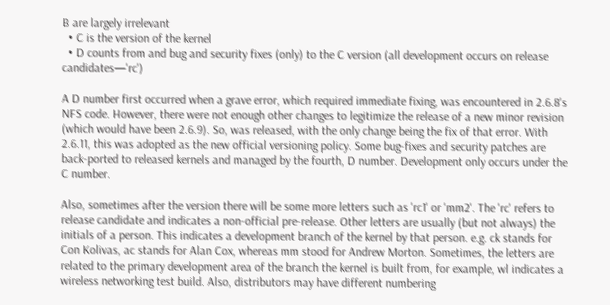B are largely irrelevant
  • C is the version of the kernel
  • D counts from and bug and security fixes (only) to the C version (all development occurs on release candidates—'rc')

A D number first occurred when a grave error, which required immediate fixing, was encountered in 2.6.8's NFS code. However, there were not enough other changes to legitimize the release of a new minor revision (which would have been 2.6.9). So, was released, with the only change being the fix of that error. With 2.6.11, this was adopted as the new official versioning policy. Some bug-fixes and security patches are back-ported to released kernels and managed by the fourth, D number. Development only occurs under the C number.

Also, sometimes after the version there will be some more letters such as 'rc1' or 'mm2'. The 'rc' refers to release candidate and indicates a non-official pre-release. Other letters are usually (but not always) the initials of a person. This indicates a development branch of the kernel by that person. e.g. ck stands for Con Kolivas, ac stands for Alan Cox, whereas mm stood for Andrew Morton. Sometimes, the letters are related to the primary development area of the branch the kernel is built from, for example, wl indicates a wireless networking test build. Also, distributors may have different numbering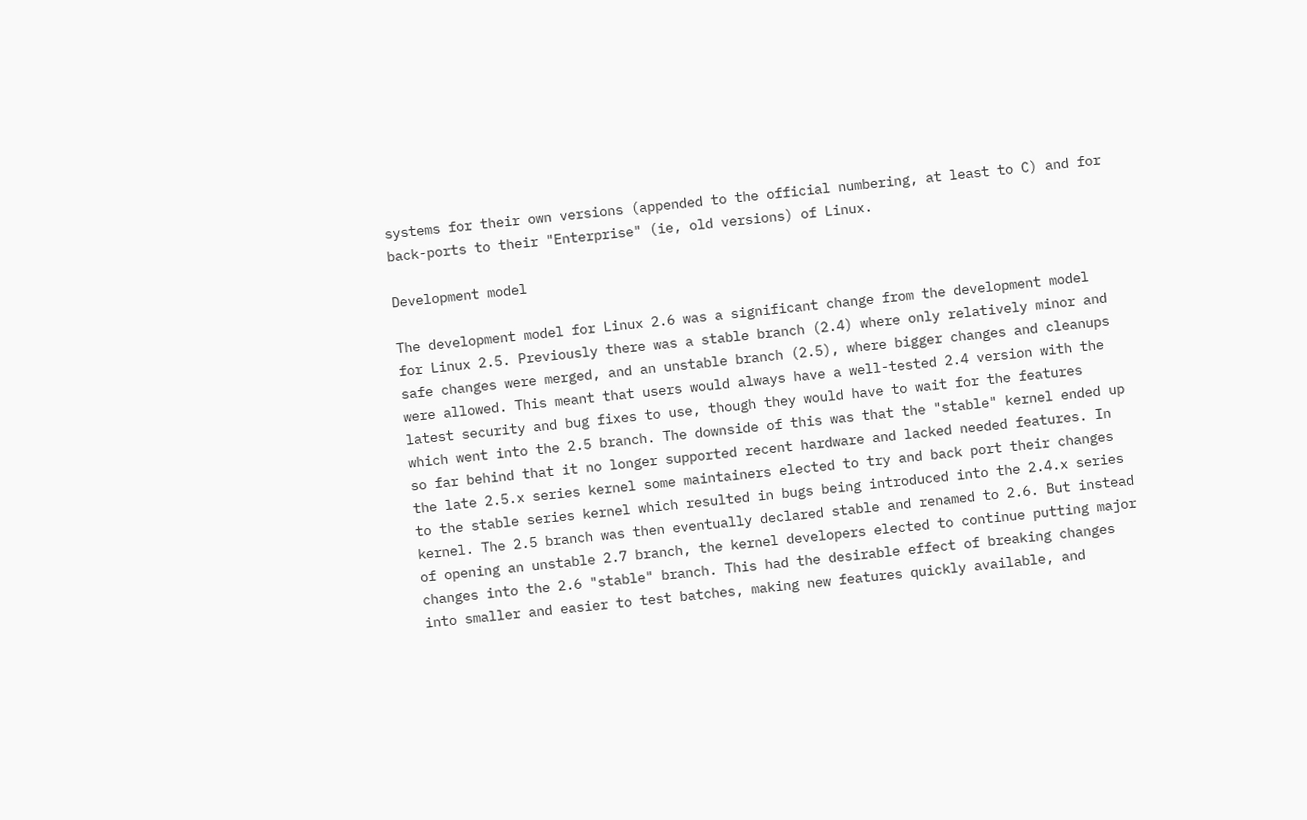systems for their own versions (appended to the official numbering, at least to C) and for back-ports to their "Enterprise" (ie, old versions) of Linux.

Development model

The development model for Linux 2.6 was a significant change from the development model for Linux 2.5. Previously there was a stable branch (2.4) where only relatively minor and safe changes were merged, and an unstable branch (2.5), where bigger changes and cleanups were allowed. This meant that users would always have a well-tested 2.4 version with the latest security and bug fixes to use, though they would have to wait for the features which went into the 2.5 branch. The downside of this was that the "stable" kernel ended up so far behind that it no longer supported recent hardware and lacked needed features. In the late 2.5.x series kernel some maintainers elected to try and back port their changes to the stable series kernel which resulted in bugs being introduced into the 2.4.x series kernel. The 2.5 branch was then eventually declared stable and renamed to 2.6. But instead of opening an unstable 2.7 branch, the kernel developers elected to continue putting major changes into the 2.6 "stable" branch. This had the desirable effect of breaking changes into smaller and easier to test batches, making new features quickly available, and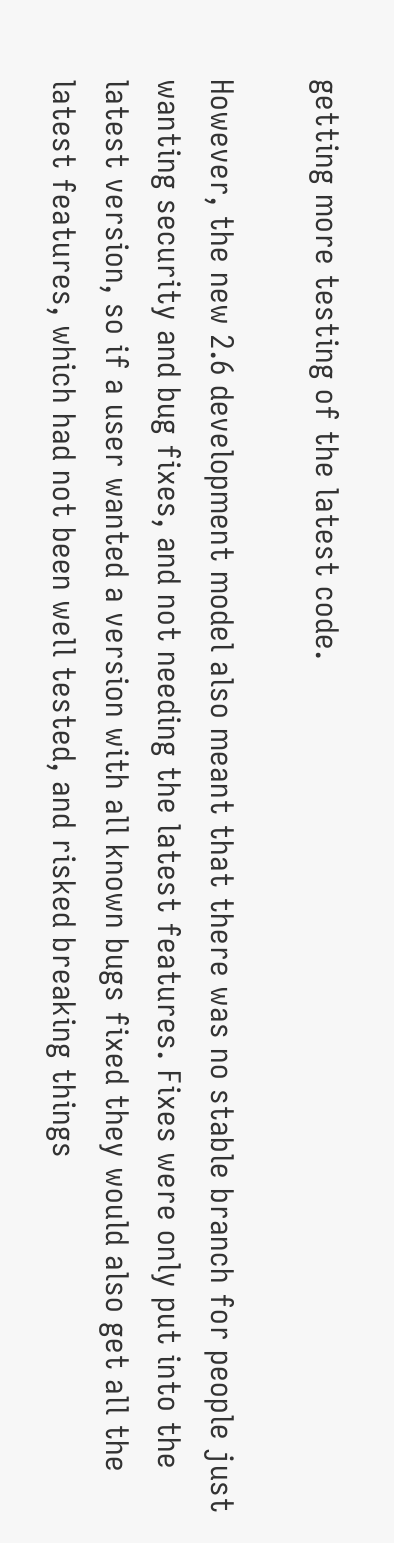getting more testing of the latest code.

However, the new 2.6 development model also meant that there was no stable branch for people just wanting security and bug fixes, and not needing the latest features. Fixes were only put into the latest version, so if a user wanted a version with all known bugs fixed they would also get all the latest features, which had not been well tested, and risked breaking things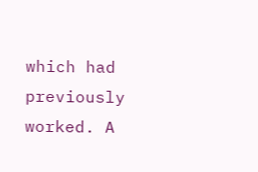which had previously worked. A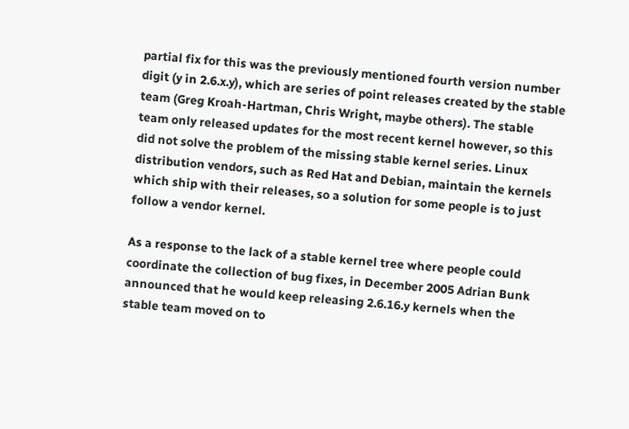partial fix for this was the previously mentioned fourth version number digit (y in 2.6.x.y), which are series of point releases created by the stable team (Greg Kroah-Hartman, Chris Wright, maybe others). The stable team only released updates for the most recent kernel however, so this did not solve the problem of the missing stable kernel series. Linux distribution vendors, such as Red Hat and Debian, maintain the kernels which ship with their releases, so a solution for some people is to just follow a vendor kernel.

As a response to the lack of a stable kernel tree where people could coordinate the collection of bug fixes, in December 2005 Adrian Bunk announced that he would keep releasing 2.6.16.y kernels when the stable team moved on to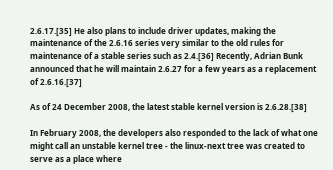2.6.17.[35] He also plans to include driver updates, making the maintenance of the 2.6.16 series very similar to the old rules for maintenance of a stable series such as 2.4.[36] Recently, Adrian Bunk announced that he will maintain 2.6.27 for a few years as a replacement of 2.6.16.[37]

As of 24 December 2008, the latest stable kernel version is 2.6.28.[38]

In February 2008, the developers also responded to the lack of what one might call an unstable kernel tree - the linux-next tree was created to serve as a place where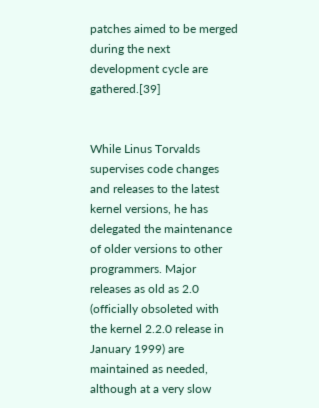patches aimed to be merged during the next development cycle are gathered.[39]


While Linus Torvalds supervises code changes and releases to the latest kernel versions, he has delegated the maintenance of older versions to other programmers. Major releases as old as 2.0 (officially obsoleted with the kernel 2.2.0 release in January 1999) are maintained as needed, although at a very slow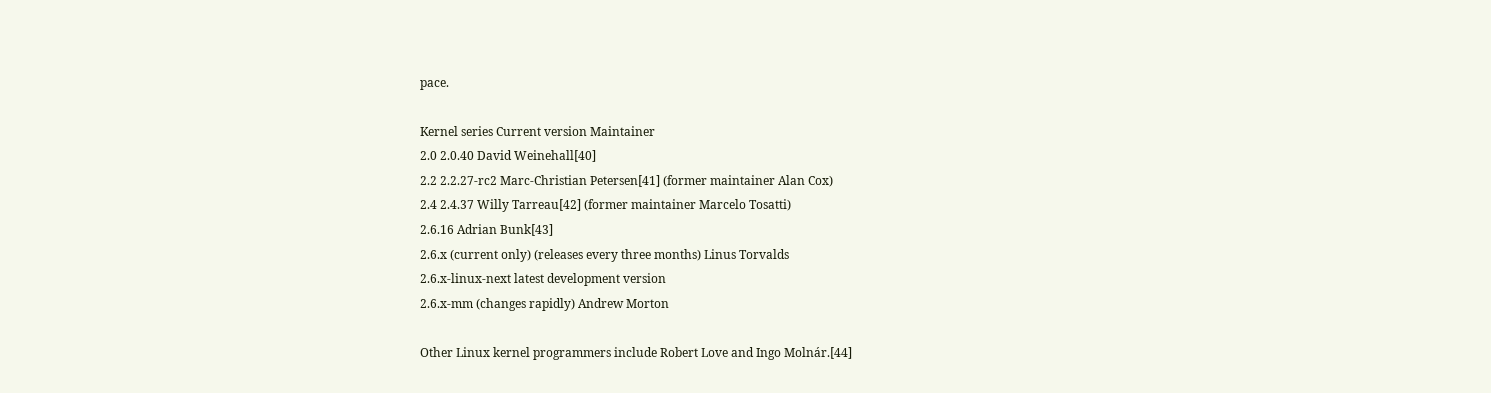pace.

Kernel series Current version Maintainer
2.0 2.0.40 David Weinehall[40]
2.2 2.2.27-rc2 Marc-Christian Petersen[41] (former maintainer Alan Cox)
2.4 2.4.37 Willy Tarreau[42] (former maintainer Marcelo Tosatti)
2.6.16 Adrian Bunk[43]
2.6.x (current only) (releases every three months) Linus Torvalds
2.6.x-linux-next latest development version
2.6.x-mm (changes rapidly) Andrew Morton

Other Linux kernel programmers include Robert Love and Ingo Molnár.[44]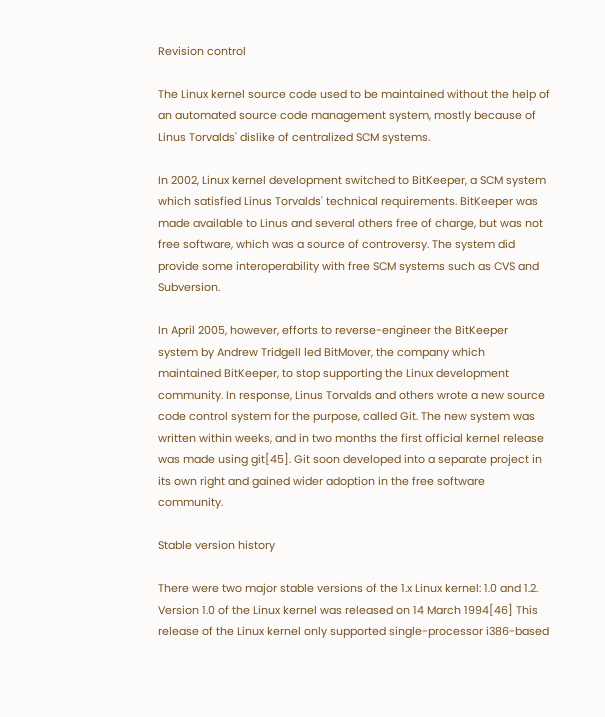Revision control

The Linux kernel source code used to be maintained without the help of an automated source code management system, mostly because of Linus Torvalds' dislike of centralized SCM systems.

In 2002, Linux kernel development switched to BitKeeper, a SCM system which satisfied Linus Torvalds' technical requirements. BitKeeper was made available to Linus and several others free of charge, but was not free software, which was a source of controversy. The system did provide some interoperability with free SCM systems such as CVS and Subversion.

In April 2005, however, efforts to reverse-engineer the BitKeeper system by Andrew Tridgell led BitMover, the company which maintained BitKeeper, to stop supporting the Linux development community. In response, Linus Torvalds and others wrote a new source code control system for the purpose, called Git. The new system was written within weeks, and in two months the first official kernel release was made using git[45]. Git soon developed into a separate project in its own right and gained wider adoption in the free software community.

Stable version history

There were two major stable versions of the 1.x Linux kernel: 1.0 and 1.2. Version 1.0 of the Linux kernel was released on 14 March 1994[46] This release of the Linux kernel only supported single-processor i386-based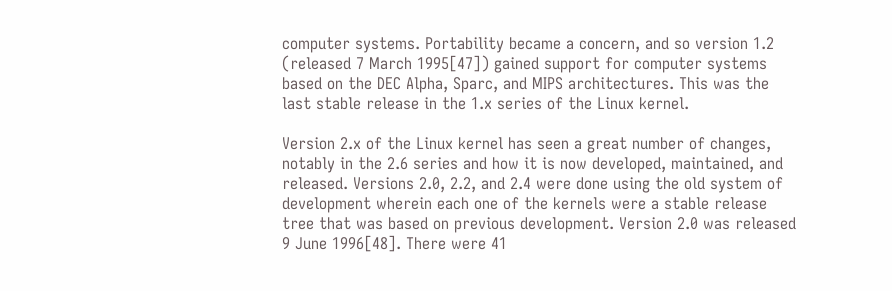computer systems. Portability became a concern, and so version 1.2 (released 7 March 1995[47]) gained support for computer systems based on the DEC Alpha, Sparc, and MIPS architectures. This was the last stable release in the 1.x series of the Linux kernel.

Version 2.x of the Linux kernel has seen a great number of changes, notably in the 2.6 series and how it is now developed, maintained, and released. Versions 2.0, 2.2, and 2.4 were done using the old system of development wherein each one of the kernels were a stable release tree that was based on previous development. Version 2.0 was released 9 June 1996[48]. There were 41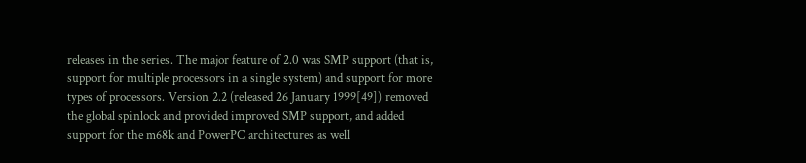releases in the series. The major feature of 2.0 was SMP support (that is, support for multiple processors in a single system) and support for more types of processors. Version 2.2 (released 26 January 1999[49]) removed the global spinlock and provided improved SMP support, and added support for the m68k and PowerPC architectures as well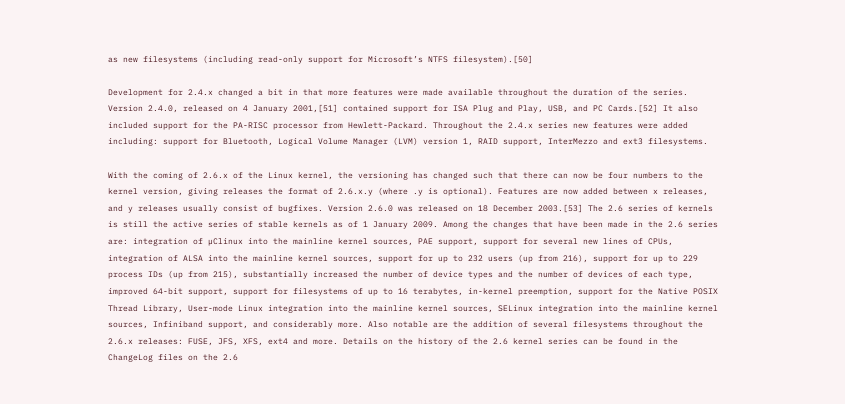as new filesystems (including read-only support for Microsoft’s NTFS filesystem).[50]

Development for 2.4.x changed a bit in that more features were made available throughout the duration of the series. Version 2.4.0, released on 4 January 2001,[51] contained support for ISA Plug and Play, USB, and PC Cards.[52] It also included support for the PA-RISC processor from Hewlett-Packard. Throughout the 2.4.x series new features were added including: support for Bluetooth, Logical Volume Manager (LVM) version 1, RAID support, InterMezzo and ext3 filesystems.

With the coming of 2.6.x of the Linux kernel, the versioning has changed such that there can now be four numbers to the kernel version, giving releases the format of 2.6.x.y (where .y is optional). Features are now added between x releases, and y releases usually consist of bugfixes. Version 2.6.0 was released on 18 December 2003.[53] The 2.6 series of kernels is still the active series of stable kernels as of 1 January 2009. Among the changes that have been made in the 2.6 series are: integration of µClinux into the mainline kernel sources, PAE support, support for several new lines of CPUs, integration of ALSA into the mainline kernel sources, support for up to 232 users (up from 216), support for up to 229 process IDs (up from 215), substantially increased the number of device types and the number of devices of each type, improved 64-bit support, support for filesystems of up to 16 terabytes, in-kernel preemption, support for the Native POSIX Thread Library, User-mode Linux integration into the mainline kernel sources, SELinux integration into the mainline kernel sources, Infiniband support, and considerably more. Also notable are the addition of several filesystems throughout the 2.6.x releases: FUSE, JFS, XFS, ext4 and more. Details on the history of the 2.6 kernel series can be found in the ChangeLog files on the 2.6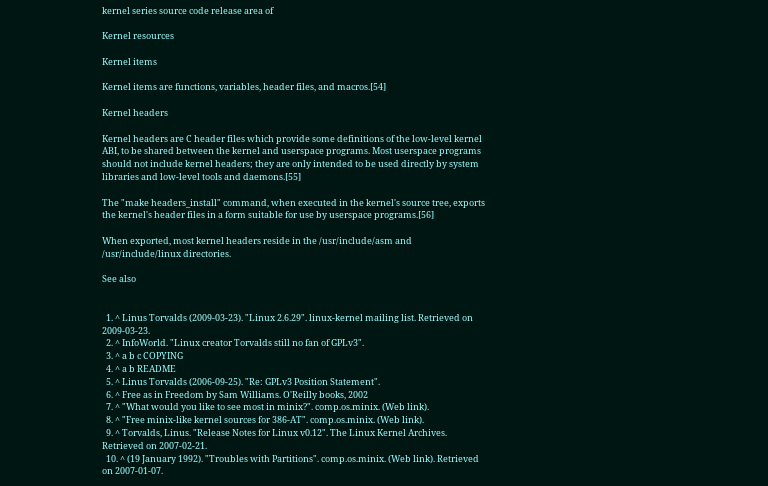kernel series source code release area of

Kernel resources

Kernel items

Kernel items are functions, variables, header files, and macros.[54]

Kernel headers

Kernel headers are C header files which provide some definitions of the low-level kernel ABI, to be shared between the kernel and userspace programs. Most userspace programs should not include kernel headers; they are only intended to be used directly by system libraries and low-level tools and daemons.[55]

The "make headers_install" command, when executed in the kernel's source tree, exports the kernel's header files in a form suitable for use by userspace programs.[56]

When exported, most kernel headers reside in the /usr/include/asm and /usr/include/linux directories.

See also


  1. ^ Linus Torvalds (2009-03-23). "Linux 2.6.29". linux-kernel mailing list. Retrieved on 2009-03-23.
  2. ^ InfoWorld. "Linux creator Torvalds still no fan of GPLv3".
  3. ^ a b c COPYING
  4. ^ a b README
  5. ^ Linus Torvalds (2006-09-25). "Re: GPLv3 Position Statement".
  6. ^ Free as in Freedom by Sam Williams. O'Reilly books, 2002
  7. ^ "What would you like to see most in minix?". comp.os.minix. (Web link).
  8. ^ "Free minix-like kernel sources for 386-AT". comp.os.minix. (Web link).
  9. ^ Torvalds, Linus. "Release Notes for Linux v0.12". The Linux Kernel Archives. Retrieved on 2007-02-21.
  10. ^ (19 January 1992). "Troubles with Partitions". comp.os.minix. (Web link). Retrieved on 2007-01-07.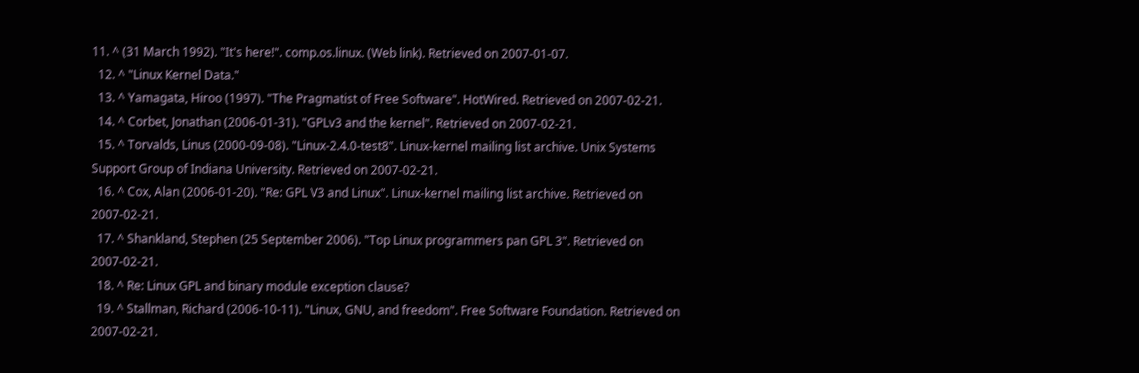11. ^ (31 March 1992). "It's here!". comp.os.linux. (Web link). Retrieved on 2007-01-07.
  12. ^ "Linux Kernel Data."
  13. ^ Yamagata, Hiroo (1997). "The Pragmatist of Free Software". HotWired. Retrieved on 2007-02-21.
  14. ^ Corbet, Jonathan (2006-01-31). "GPLv3 and the kernel". Retrieved on 2007-02-21.
  15. ^ Torvalds, Linus (2000-09-08). "Linux-2.4.0-test8". Linux-kernel mailing list archive. Unix Systems Support Group of Indiana University. Retrieved on 2007-02-21.
  16. ^ Cox, Alan (2006-01-20). "Re: GPL V3 and Linux". Linux-kernel mailing list archive. Retrieved on 2007-02-21.
  17. ^ Shankland, Stephen (25 September 2006). "Top Linux programmers pan GPL 3". Retrieved on 2007-02-21.
  18. ^ Re: Linux GPL and binary module exception clause?
  19. ^ Stallman, Richard (2006-10-11). "Linux, GNU, and freedom". Free Software Foundation. Retrieved on 2007-02-21.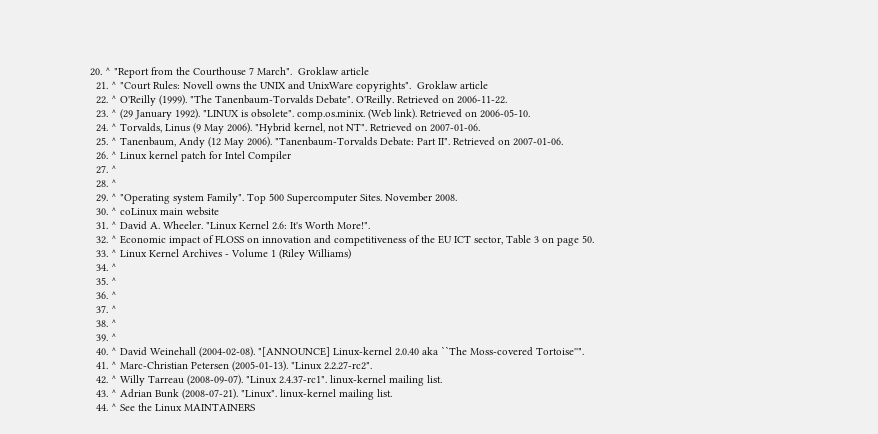20. ^ "Report from the Courthouse 7 March".  Groklaw article
  21. ^ "Court Rules: Novell owns the UNIX and UnixWare copyrights".  Groklaw article
  22. ^ O'Reilly (1999). "The Tanenbaum-Torvalds Debate". O'Reilly. Retrieved on 2006-11-22.
  23. ^ (29 January 1992). "LINUX is obsolete". comp.os.minix. (Web link). Retrieved on 2006-05-10.
  24. ^ Torvalds, Linus (9 May 2006). "Hybrid kernel, not NT". Retrieved on 2007-01-06.
  25. ^ Tanenbaum, Andy (12 May 2006). "Tanenbaum-Torvalds Debate: Part II". Retrieved on 2007-01-06.
  26. ^ Linux kernel patch for Intel Compiler
  27. ^
  28. ^
  29. ^ "Operating system Family". Top 500 Supercomputer Sites. November 2008.
  30. ^ coLinux main website
  31. ^ David A. Wheeler. "Linux Kernel 2.6: It's Worth More!".
  32. ^ Economic impact of FLOSS on innovation and competitiveness of the EU ICT sector, Table 3 on page 50.
  33. ^ Linux Kernel Archives - Volume 1 (Riley Williams)
  34. ^
  35. ^
  36. ^
  37. ^
  38. ^
  39. ^
  40. ^ David Weinehall (2004-02-08). "[ANNOUNCE] Linux-kernel 2.0.40 aka ``The Moss-covered Tortoise''".
  41. ^ Marc-Christian Petersen (2005-01-13). "Linux 2.2.27-rc2".
  42. ^ Willy Tarreau (2008-09-07). "Linux 2.4.37-rc1". linux-kernel mailing list.
  43. ^ Adrian Bunk (2008-07-21). "Linux". linux-kernel mailing list.
  44. ^ See the Linux MAINTAINERS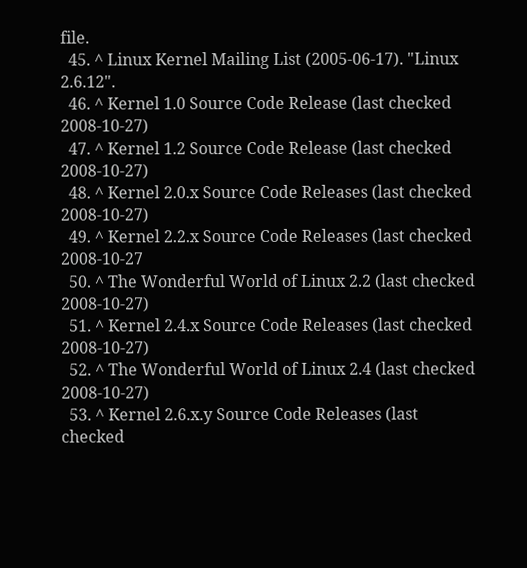file.
  45. ^ Linux Kernel Mailing List (2005-06-17). "Linux 2.6.12".
  46. ^ Kernel 1.0 Source Code Release (last checked 2008-10-27)
  47. ^ Kernel 1.2 Source Code Release (last checked 2008-10-27)
  48. ^ Kernel 2.0.x Source Code Releases (last checked 2008-10-27)
  49. ^ Kernel 2.2.x Source Code Releases (last checked 2008-10-27
  50. ^ The Wonderful World of Linux 2.2 (last checked 2008-10-27)
  51. ^ Kernel 2.4.x Source Code Releases (last checked 2008-10-27)
  52. ^ The Wonderful World of Linux 2.4 (last checked 2008-10-27)
  53. ^ Kernel 2.6.x.y Source Code Releases (last checked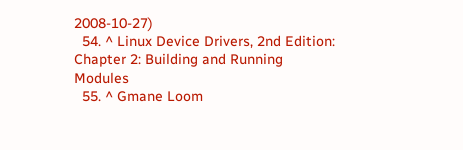2008-10-27)
  54. ^ Linux Device Drivers, 2nd Edition: Chapter 2: Building and Running Modules
  55. ^ Gmane Loom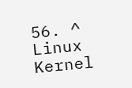56. ^ Linux Kernel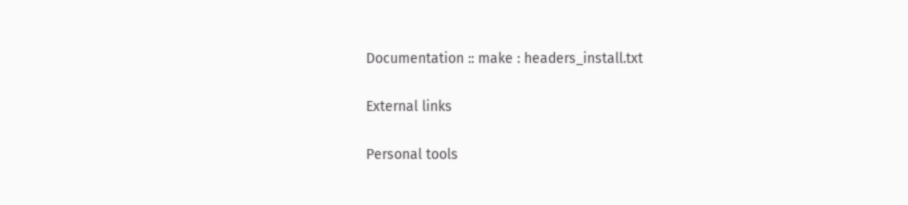Documentation :: make : headers_install.txt

External links

Personal tools